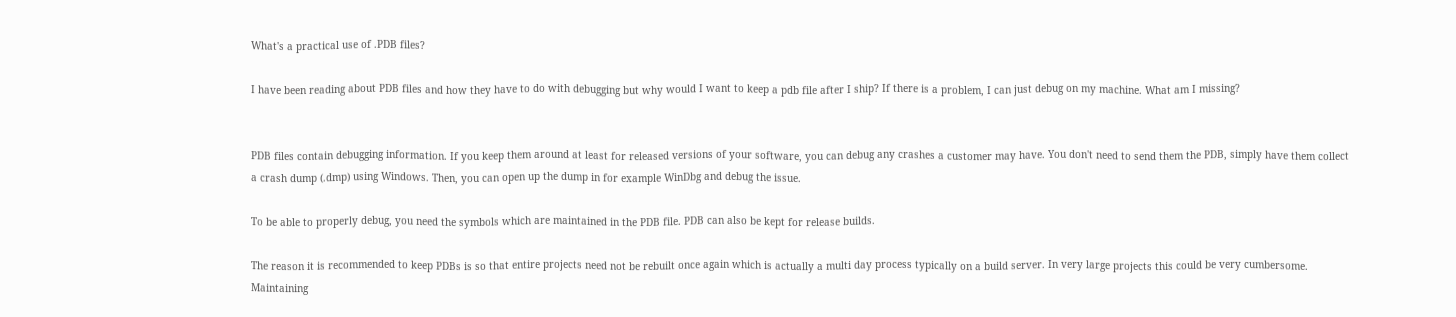What's a practical use of .PDB files?

I have been reading about PDB files and how they have to do with debugging but why would I want to keep a pdb file after I ship? If there is a problem, I can just debug on my machine. What am I missing?


PDB files contain debugging information. If you keep them around at least for released versions of your software, you can debug any crashes a customer may have. You don't need to send them the PDB, simply have them collect a crash dump (.dmp) using Windows. Then, you can open up the dump in for example WinDbg and debug the issue.

To be able to properly debug, you need the symbols which are maintained in the PDB file. PDB can also be kept for release builds.

The reason it is recommended to keep PDBs is so that entire projects need not be rebuilt once again which is actually a multi day process typically on a build server. In very large projects this could be very cumbersome. Maintaining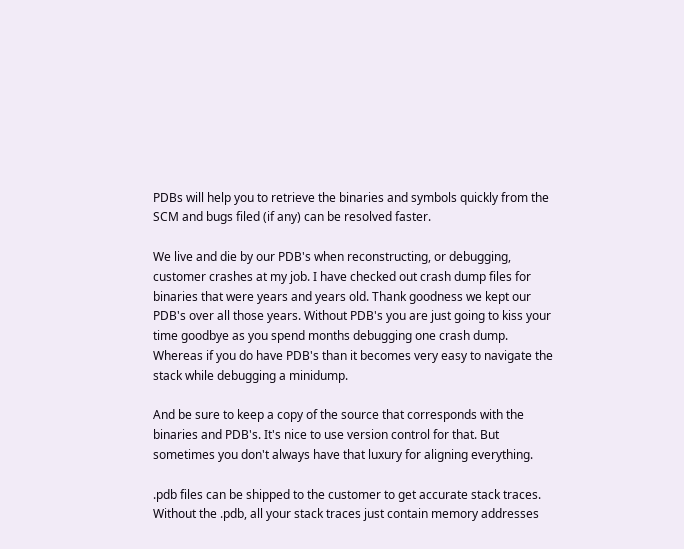PDBs will help you to retrieve the binaries and symbols quickly from the SCM and bugs filed (if any) can be resolved faster.

We live and die by our PDB's when reconstructing, or debugging, customer crashes at my job. I have checked out crash dump files for binaries that were years and years old. Thank goodness we kept our PDB's over all those years. Without PDB's you are just going to kiss your time goodbye as you spend months debugging one crash dump. Whereas if you do have PDB's than it becomes very easy to navigate the stack while debugging a minidump.

And be sure to keep a copy of the source that corresponds with the binaries and PDB's. It's nice to use version control for that. But sometimes you don't always have that luxury for aligning everything.

.pdb files can be shipped to the customer to get accurate stack traces. Without the .pdb, all your stack traces just contain memory addresses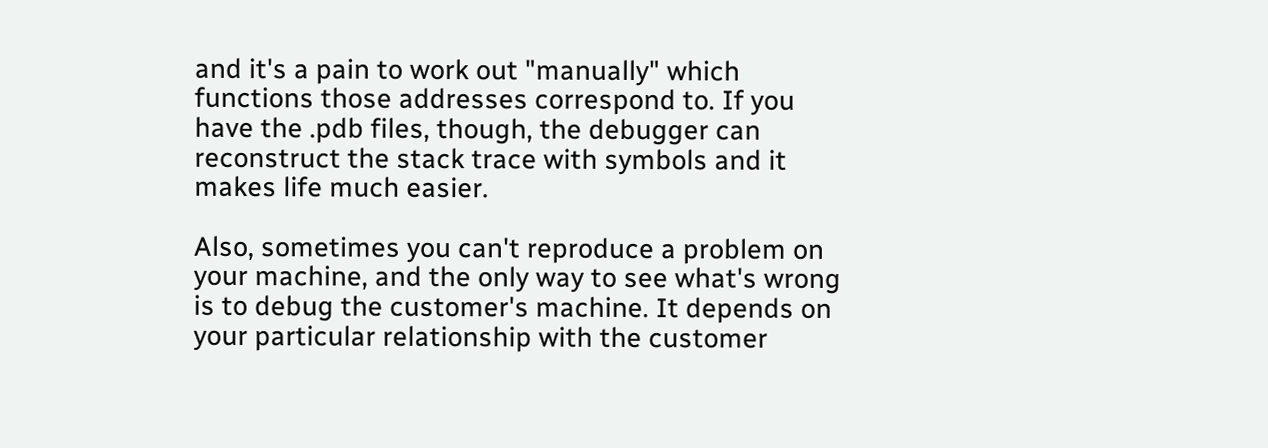and it's a pain to work out "manually" which functions those addresses correspond to. If you have the .pdb files, though, the debugger can reconstruct the stack trace with symbols and it makes life much easier.

Also, sometimes you can't reproduce a problem on your machine, and the only way to see what's wrong is to debug the customer's machine. It depends on your particular relationship with the customer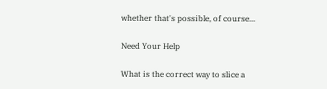whether that's possible, of course...

Need Your Help

What is the correct way to slice a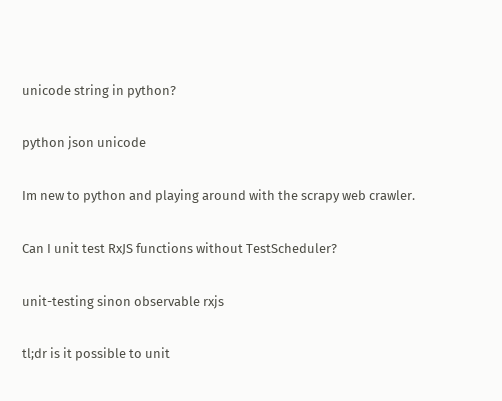unicode string in python?

python json unicode

Im new to python and playing around with the scrapy web crawler.

Can I unit test RxJS functions without TestScheduler?

unit-testing sinon observable rxjs

tl;dr is it possible to unit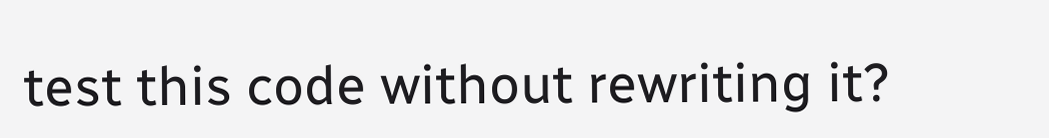test this code without rewriting it?